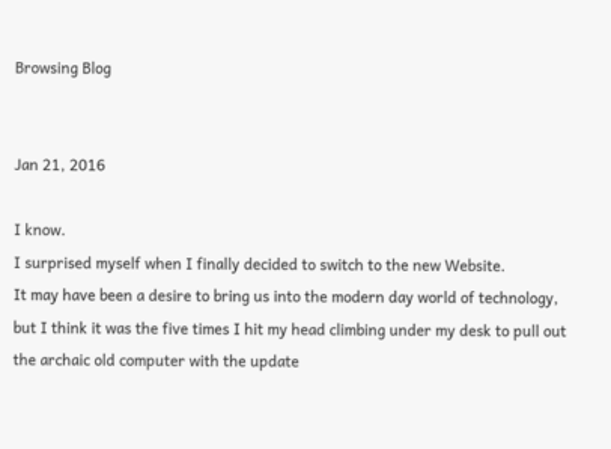Browsing Blog


Jan 21, 2016

I know.
I surprised myself when I finally decided to switch to the new Website.
It may have been a desire to bring us into the modern day world of technology, but I think it was the five times I hit my head climbing under my desk to pull out the archaic old computer with the update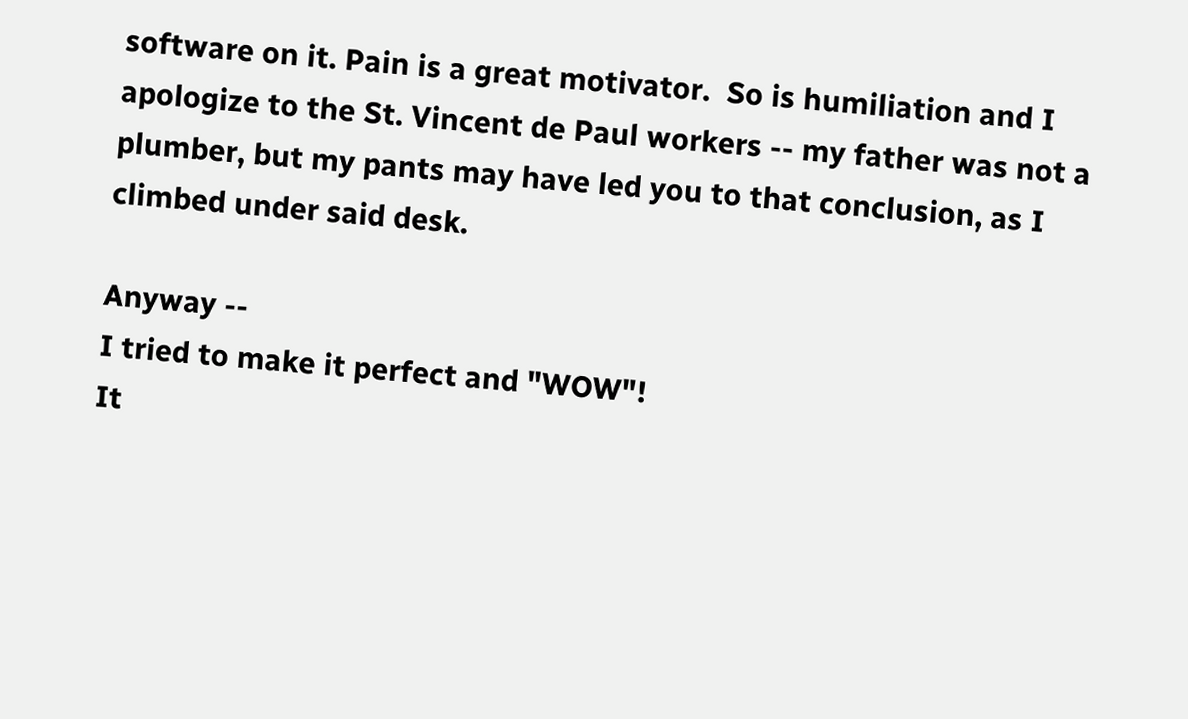software on it. Pain is a great motivator.  So is humiliation and I apologize to the St. Vincent de Paul workers -- my father was not a plumber, but my pants may have led you to that conclusion, as I climbed under said desk.

Anyway --
I tried to make it perfect and "WOW"!
It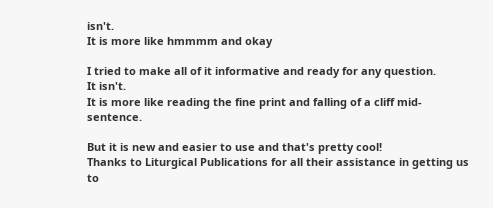isn't.
It is more like hmmmm and okay

I tried to make all of it informative and ready for any question.
It isn't.
It is more like reading the fine print and falling of a cliff mid-sentence.

But it is new and easier to use and that's pretty cool!
Thanks to Liturgical Publications for all their assistance in getting us to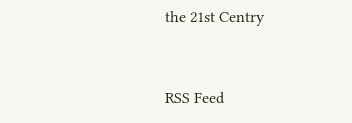the 21st Centry


RSS Feed